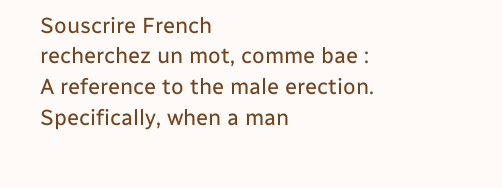Souscrire French
recherchez un mot, comme bae :
A reference to the male erection. Specifically, when a man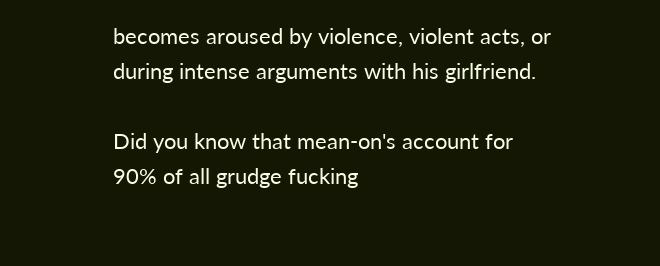becomes aroused by violence, violent acts, or during intense arguments with his girlfriend.

Did you know that mean-on's account for 90% of all grudge fucking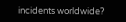incidents worldwide?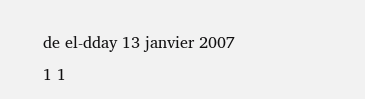de el-dday 13 janvier 2007
1 1